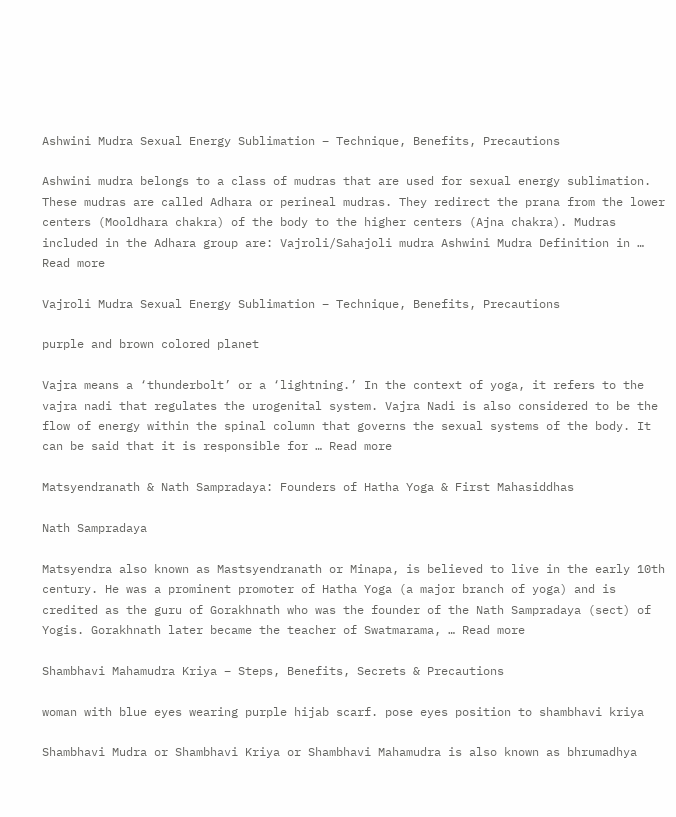Ashwini Mudra Sexual Energy Sublimation – Technique, Benefits, Precautions

Ashwini mudra belongs to a class of mudras that are used for sexual energy sublimation. These mudras are called Adhara or perineal mudras. They redirect the prana from the lower centers (Mooldhara chakra) of the body to the higher centers (Ajna chakra). Mudras included in the Adhara group are: Vajroli/Sahajoli mudra Ashwini Mudra Definition in … Read more

Vajroli Mudra Sexual Energy Sublimation – Technique, Benefits, Precautions

purple and brown colored planet

Vajra means a ‘thunderbolt’ or a ‘lightning.’ In the context of yoga, it refers to the vajra nadi that regulates the urogenital system. Vajra Nadi is also considered to be the flow of energy within the spinal column that governs the sexual systems of the body. It can be said that it is responsible for … Read more

Matsyendranath & Nath Sampradaya: Founders of Hatha Yoga & First Mahasiddhas

Nath Sampradaya

Matsyendra also known as Mastsyendranath or Minapa, is believed to live in the early 10th century. He was a prominent promoter of Hatha Yoga (a major branch of yoga) and is credited as the guru of Gorakhnath who was the founder of the Nath Sampradaya (sect) of Yogis. Gorakhnath later became the teacher of Swatmarama, … Read more

Shambhavi Mahamudra Kriya – Steps, Benefits, Secrets & Precautions

woman with blue eyes wearing purple hijab scarf. pose eyes position to shambhavi kriya

Shambhavi Mudra or Shambhavi Kriya or Shambhavi Mahamudra is also known as bhrumadhya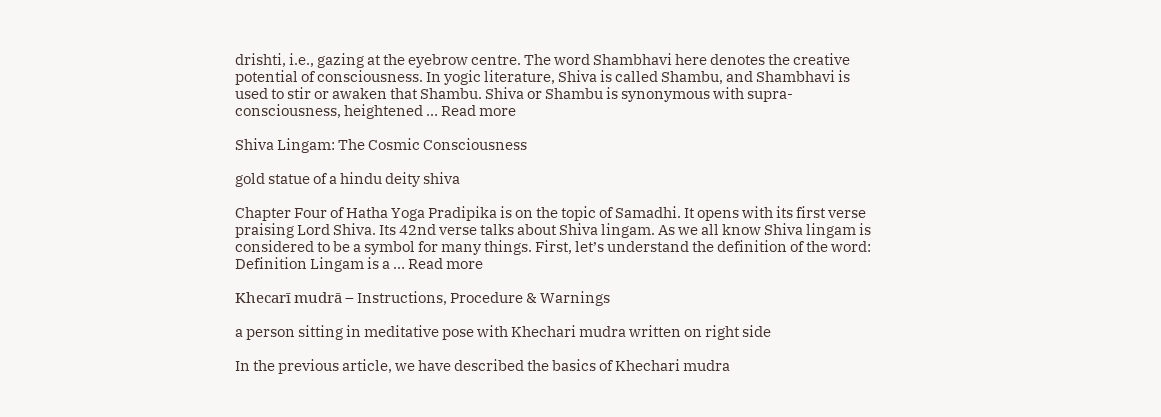drishti, i.e., gazing at the eyebrow centre. The word Shambhavi here denotes the creative potential of consciousness. In yogic literature, Shiva is called Shambu, and Shambhavi is used to stir or awaken that Shambu. Shiva or Shambu is synonymous with supra-consciousness, heightened … Read more

Shiva Lingam: The Cosmic Consciousness

gold statue of a hindu deity shiva

Chapter Four of Hatha Yoga Pradipika is on the topic of Samadhi. It opens with its first verse praising Lord Shiva. Its 42nd verse talks about Shiva lingam. As we all know Shiva lingam is considered to be a symbol for many things. First, let’s understand the definition of the word: Definition Lingam is a … Read more

Khecarī mudrā – Instructions, Procedure & Warnings

a person sitting in meditative pose with Khechari mudra written on right side

In the previous article, we have described the basics of Khechari mudra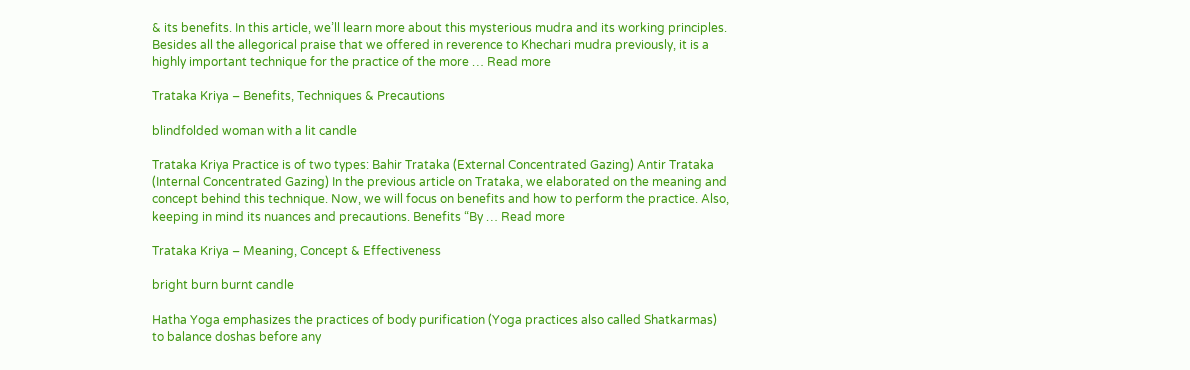& its benefits. In this article, we’ll learn more about this mysterious mudra and its working principles. Besides all the allegorical praise that we offered in reverence to Khechari mudra previously, it is a highly important technique for the practice of the more … Read more

Trataka Kriya – Benefits, Techniques & Precautions

blindfolded woman with a lit candle

Trataka Kriya Practice is of two types: Bahir Trataka (External Concentrated Gazing) Antir Trataka (Internal Concentrated Gazing) In the previous article on Trataka, we elaborated on the meaning and concept behind this technique. Now, we will focus on benefits and how to perform the practice. Also, keeping in mind its nuances and precautions. Benefits “By … Read more

Trataka Kriya – Meaning, Concept & Effectiveness

bright burn burnt candle

Hatha Yoga emphasizes the practices of body purification (Yoga practices also called Shatkarmas) to balance doshas before any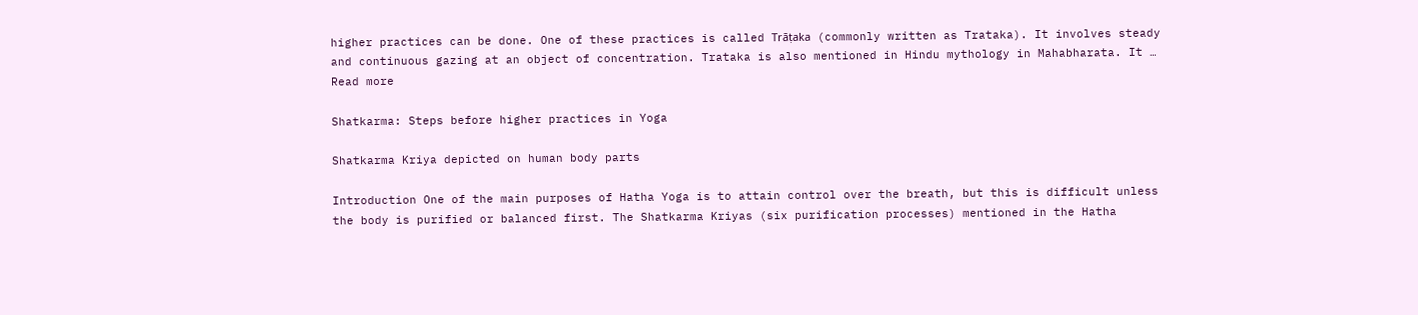higher practices can be done. One of these practices is called Trāṭaka (commonly written as Trataka). It involves steady and continuous gazing at an object of concentration. Trataka is also mentioned in Hindu mythology in Mahabharata. It … Read more

Shatkarma: Steps before higher practices in Yoga

Shatkarma Kriya depicted on human body parts

Introduction One of the main purposes of Hatha Yoga is to attain control over the breath, but this is difficult unless the body is purified or balanced first. The Shatkarma Kriyas (six purification processes) mentioned in the Hatha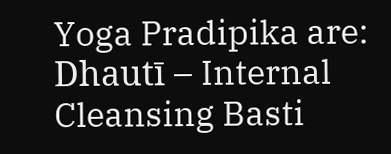Yoga Pradipika are: Dhautī – Internal Cleansing Basti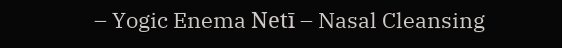– Yogic Enema Netī – Nasal Cleansing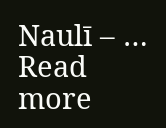Naulī – … Read more